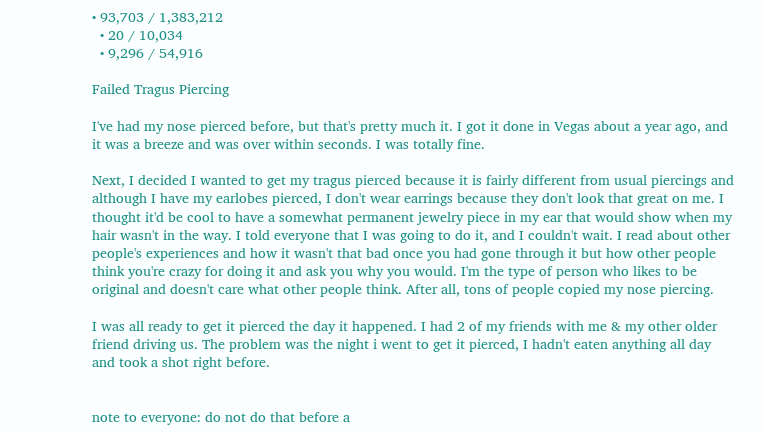• 93,703 / 1,383,212
  • 20 / 10,034
  • 9,296 / 54,916

Failed Tragus Piercing

I've had my nose pierced before, but that's pretty much it. I got it done in Vegas about a year ago, and it was a breeze and was over within seconds. I was totally fine.

Next, I decided I wanted to get my tragus pierced because it is fairly different from usual piercings and although I have my earlobes pierced, I don't wear earrings because they don't look that great on me. I thought it'd be cool to have a somewhat permanent jewelry piece in my ear that would show when my hair wasn't in the way. I told everyone that I was going to do it, and I couldn't wait. I read about other people's experiences and how it wasn't that bad once you had gone through it but how other people think you're crazy for doing it and ask you why you would. I'm the type of person who likes to be original and doesn't care what other people think. After all, tons of people copied my nose piercing.

I was all ready to get it pierced the day it happened. I had 2 of my friends with me & my other older friend driving us. The problem was the night i went to get it pierced, I hadn't eaten anything all day and took a shot right before.


note to everyone: do not do that before a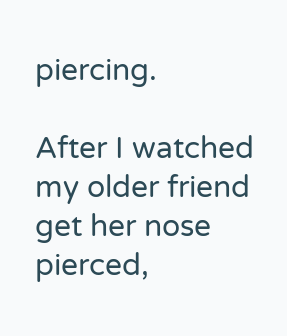piercing.

After I watched my older friend get her nose pierced,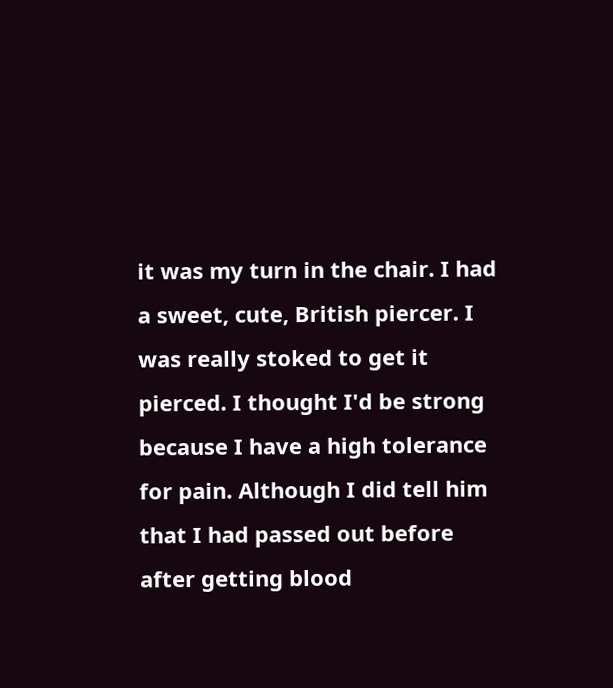it was my turn in the chair. I had a sweet, cute, British piercer. I was really stoked to get it pierced. I thought I'd be strong because I have a high tolerance for pain. Although I did tell him that I had passed out before after getting blood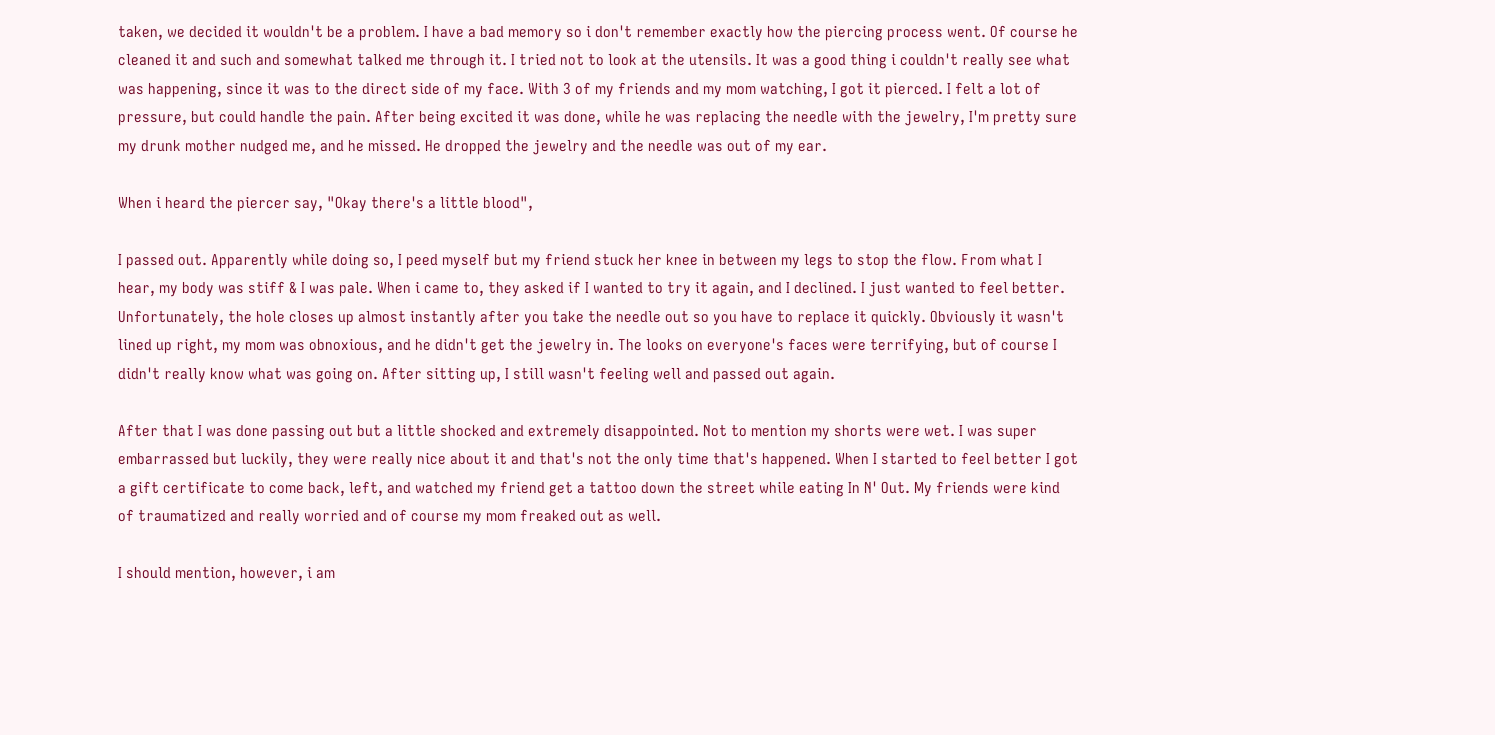taken, we decided it wouldn't be a problem. I have a bad memory so i don't remember exactly how the piercing process went. Of course he cleaned it and such and somewhat talked me through it. I tried not to look at the utensils. It was a good thing i couldn't really see what was happening, since it was to the direct side of my face. With 3 of my friends and my mom watching, I got it pierced. I felt a lot of pressure, but could handle the pain. After being excited it was done, while he was replacing the needle with the jewelry, I'm pretty sure my drunk mother nudged me, and he missed. He dropped the jewelry and the needle was out of my ear.

When i heard the piercer say, "Okay there's a little blood",

I passed out. Apparently while doing so, I peed myself but my friend stuck her knee in between my legs to stop the flow. From what I hear, my body was stiff & I was pale. When i came to, they asked if I wanted to try it again, and I declined. I just wanted to feel better. Unfortunately, the hole closes up almost instantly after you take the needle out so you have to replace it quickly. Obviously it wasn't lined up right, my mom was obnoxious, and he didn't get the jewelry in. The looks on everyone's faces were terrifying, but of course I didn't really know what was going on. After sitting up, I still wasn't feeling well and passed out again.

After that I was done passing out but a little shocked and extremely disappointed. Not to mention my shorts were wet. I was super embarrassed but luckily, they were really nice about it and that's not the only time that's happened. When I started to feel better I got a gift certificate to come back, left, and watched my friend get a tattoo down the street while eating In N' Out. My friends were kind of traumatized and really worried and of course my mom freaked out as well.

I should mention, however, i am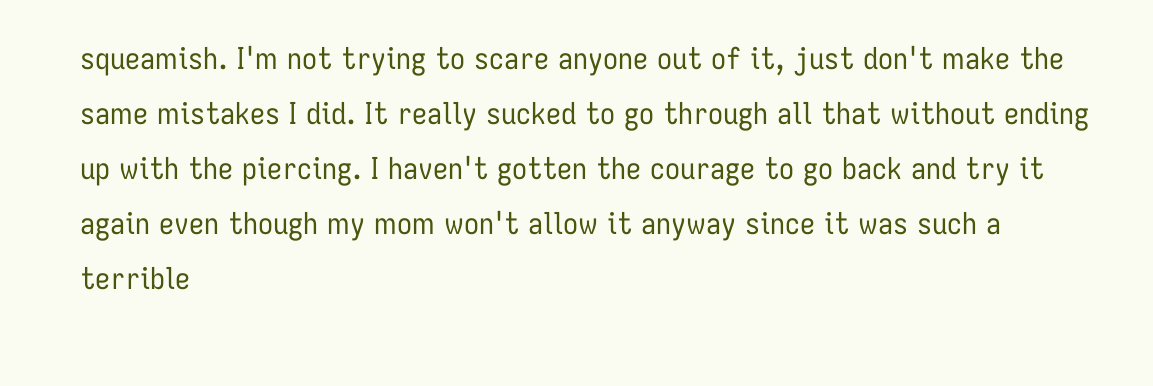squeamish. I'm not trying to scare anyone out of it, just don't make the same mistakes I did. It really sucked to go through all that without ending up with the piercing. I haven't gotten the courage to go back and try it again even though my mom won't allow it anyway since it was such a terrible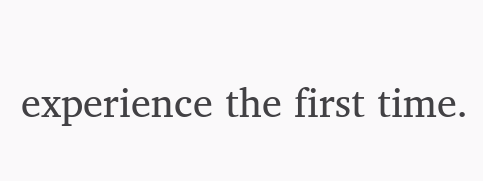experience the first time.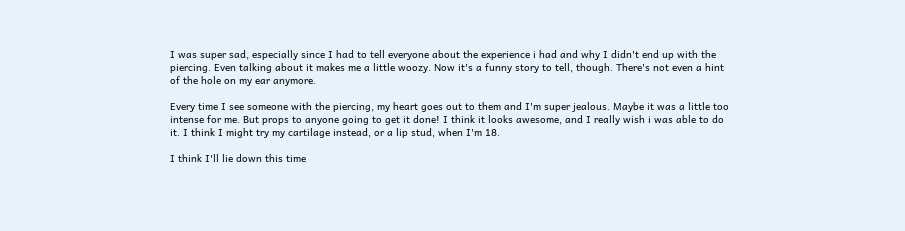I was super sad, especially since I had to tell everyone about the experience i had and why I didn't end up with the piercing. Even talking about it makes me a little woozy. Now it's a funny story to tell, though. There's not even a hint of the hole on my ear anymore.

Every time I see someone with the piercing, my heart goes out to them and I'm super jealous. Maybe it was a little too intense for me. But props to anyone going to get it done! I think it looks awesome, and I really wish i was able to do it. I think I might try my cartilage instead, or a lip stud, when I'm 18.

I think I'll lie down this time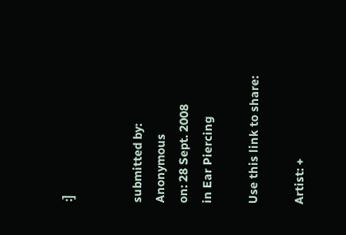:]


submitted by: Anonymous
on: 28 Sept. 2008
in Ear Piercing

Use this link to share:

Artist: +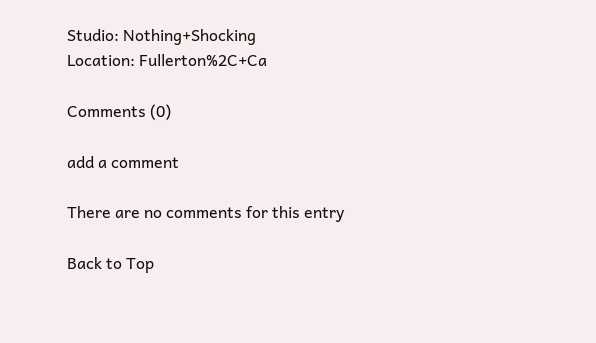Studio: Nothing+Shocking
Location: Fullerton%2C+Ca

Comments (0)

add a comment

There are no comments for this entry

Back to Top